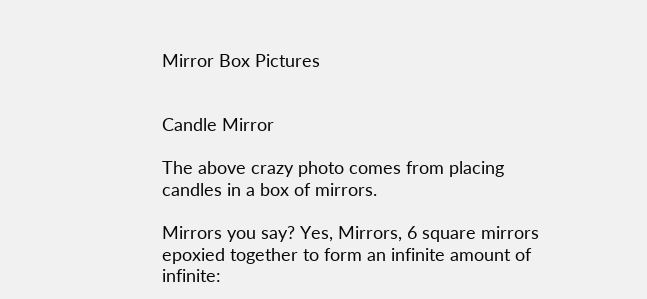Mirror Box Pictures


Candle Mirror

The above crazy photo comes from placing candles in a box of mirrors.

Mirrors you say? Yes, Mirrors, 6 square mirrors epoxied together to form an infinite amount of infinite: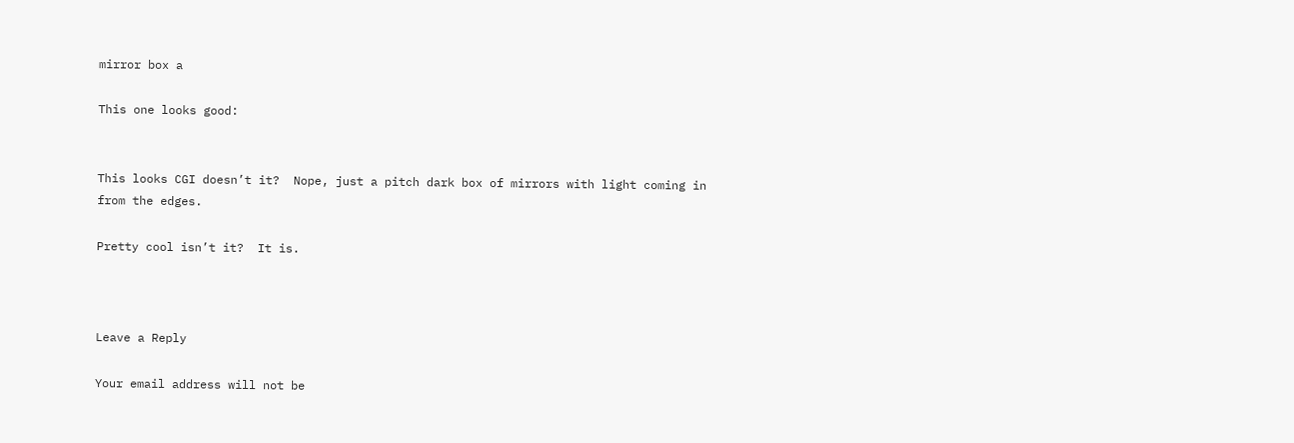mirror box a

This one looks good:


This looks CGI doesn’t it?  Nope, just a pitch dark box of mirrors with light coming in from the edges.

Pretty cool isn’t it?  It is.



Leave a Reply

Your email address will not be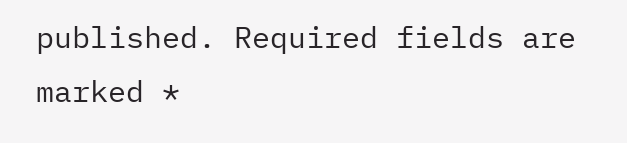published. Required fields are marked *